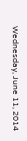Wednesday, June 11, 2014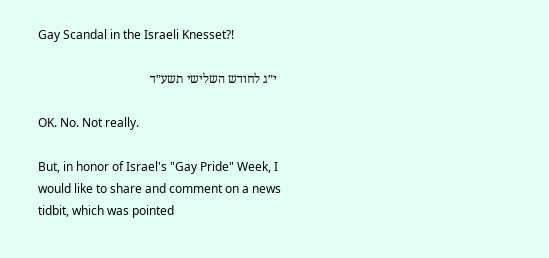Gay Scandal in the Israeli Knesset?!

 י״ג לחודש השלישי תשע״ד

OK. No. Not really.

But, in honor of Israel's "Gay Pride" Week, I would like to share and comment on a news tidbit, which was pointed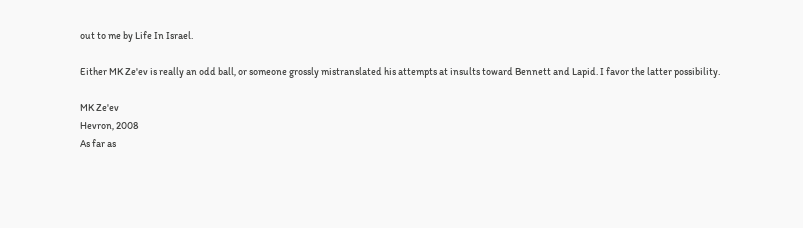out to me by Life In Israel.

Either MK Ze'ev is really an odd ball, or someone grossly mistranslated his attempts at insults toward Bennett and Lapid. I favor the latter possibility.

MK Ze'ev
Hevron, 2008
As far as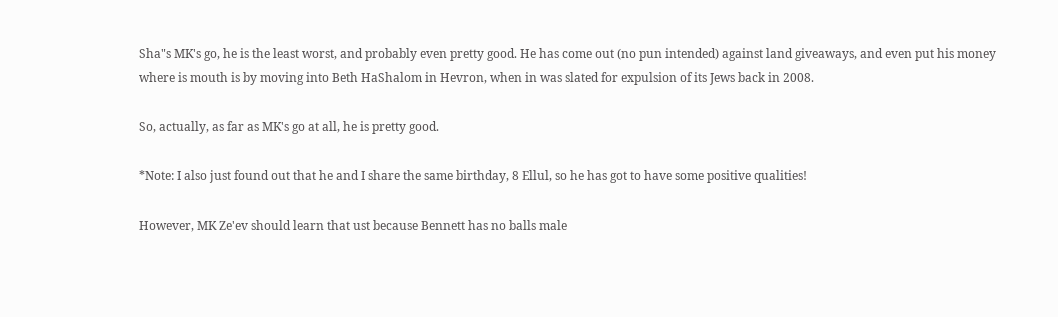Sha"s MK's go, he is the least worst, and probably even pretty good. He has come out (no pun intended) against land giveaways, and even put his money where is mouth is by moving into Beth HaShalom in Hevron, when in was slated for expulsion of its Jews back in 2008.

So, actually, as far as MK's go at all, he is pretty good.

*Note: I also just found out that he and I share the same birthday, 8 Ellul, so he has got to have some positive qualities!

However, MK Ze'ev should learn that ust because Bennett has no balls male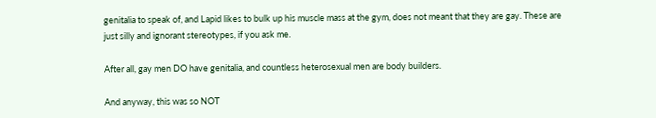genitalia to speak of, and Lapid likes to bulk up his muscle mass at the gym, does not meant that they are gay. These are just silly and ignorant stereotypes, if you ask me.

After all, gay men DO have genitalia, and countless heterosexual men are body builders.

And anyway, this was so NOT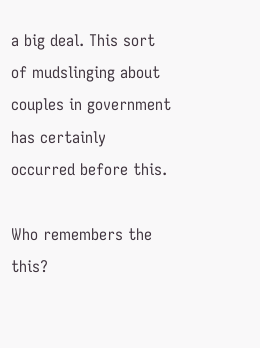a big deal. This sort of mudslinging about couples in government has certainly occurred before this.

Who remembers the this?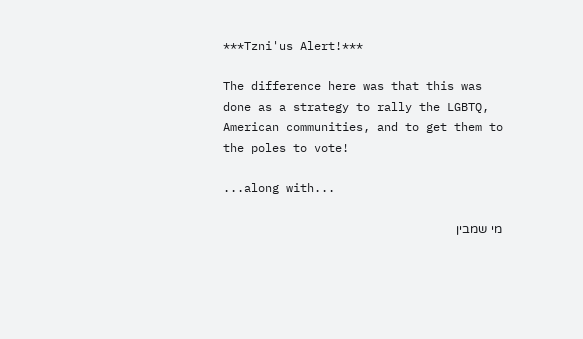***Tzni'us Alert!***

The difference here was that this was done as a strategy to rally the LGBTQ, American communities, and to get them to the poles to vote!

...along with...

מי שמבין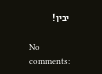יבין!

No comments: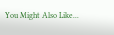You Might Also Like...